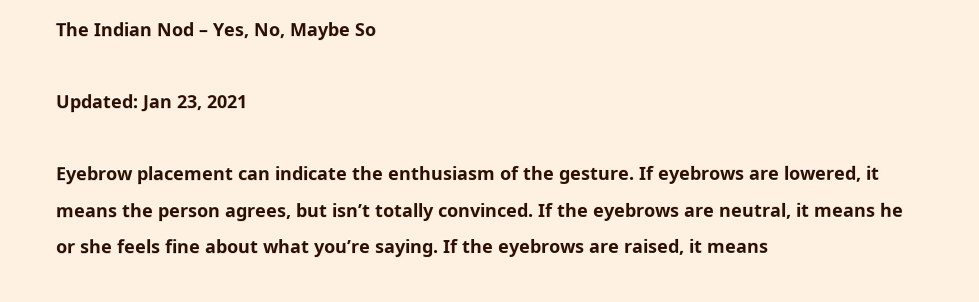The Indian Nod – Yes, No, Maybe So

Updated: Jan 23, 2021

Eyebrow placement can indicate the enthusiasm of the gesture. If eyebrows are lowered, it means the person agrees, but isn’t totally convinced. If the eyebrows are neutral, it means he or she feels fine about what you’re saying. If the eyebrows are raised, it means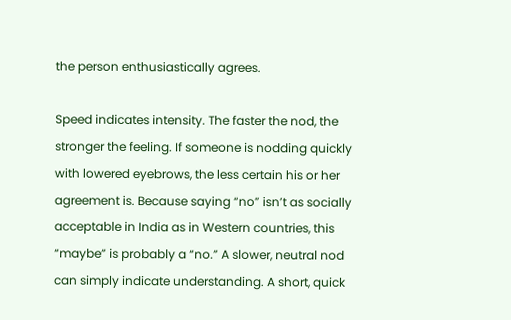the person enthusiastically agrees.

Speed indicates intensity. The faster the nod, the stronger the feeling. If someone is nodding quickly with lowered eyebrows, the less certain his or her agreement is. Because saying “no” isn’t as socially acceptable in India as in Western countries, this “maybe” is probably a “no.” A slower, neutral nod can simply indicate understanding. A short, quick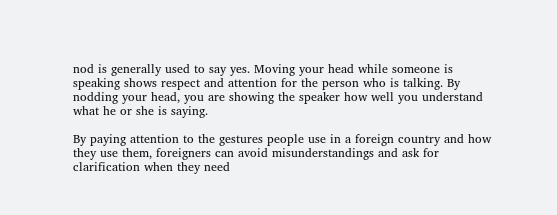nod is generally used to say yes. Moving your head while someone is speaking shows respect and attention for the person who is talking. By nodding your head, you are showing the speaker how well you understand what he or she is saying.

By paying attention to the gestures people use in a foreign country and how they use them, foreigners can avoid misunderstandings and ask for clarification when they need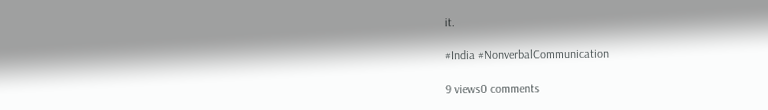it.

#India #NonverbalCommunication

9 views0 comments